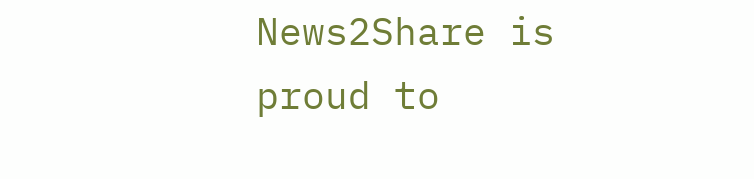News2Share is proud to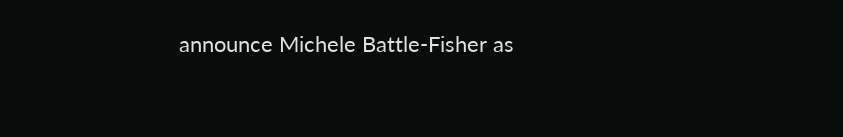announce Michele Battle-Fisher as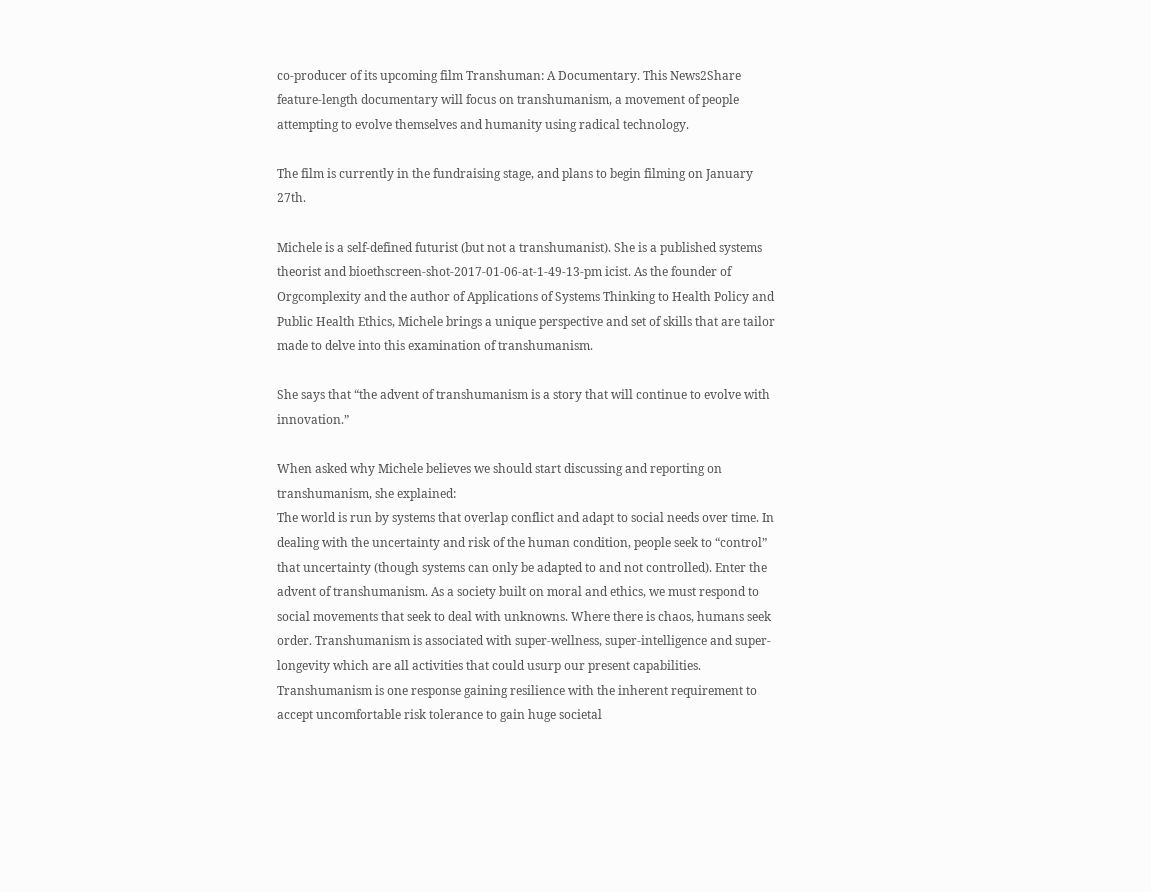co-producer of its upcoming film Transhuman: A Documentary. This News2Share feature-length documentary will focus on transhumanism, a movement of people attempting to evolve themselves and humanity using radical technology.

The film is currently in the fundraising stage, and plans to begin filming on January 27th.

Michele is a self-defined futurist (but not a transhumanist). She is a published systems theorist and bioethscreen-shot-2017-01-06-at-1-49-13-pm icist. As the founder of Orgcomplexity and the author of Applications of Systems Thinking to Health Policy and Public Health Ethics, Michele brings a unique perspective and set of skills that are tailor made to delve into this examination of transhumanism.

She says that “the advent of transhumanism is a story that will continue to evolve with innovation.”

When asked why Michele believes we should start discussing and reporting on transhumanism, she explained:
The world is run by systems that overlap conflict and adapt to social needs over time. In dealing with the uncertainty and risk of the human condition, people seek to “control” that uncertainty (though systems can only be adapted to and not controlled). Enter the advent of transhumanism. As a society built on moral and ethics, we must respond to social movements that seek to deal with unknowns. Where there is chaos, humans seek order. Transhumanism is associated with super-wellness, super-intelligence and super-longevity which are all activities that could usurp our present capabilities. Transhumanism is one response gaining resilience with the inherent requirement to accept uncomfortable risk tolerance to gain huge societal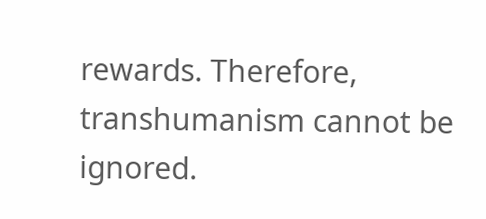rewards. Therefore, transhumanism cannot be ignored.